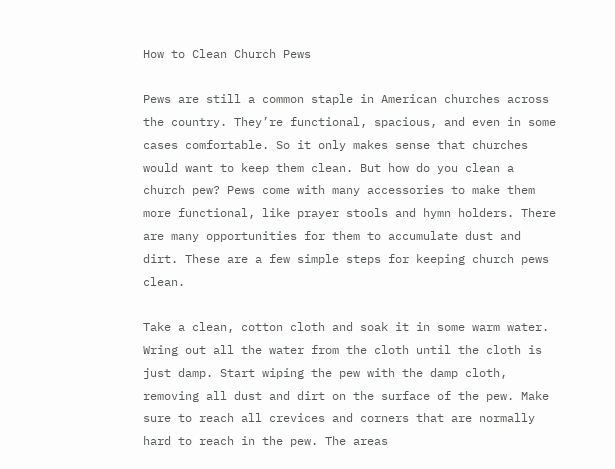How to Clean Church Pews

Pews are still a common staple in American churches across the country. They’re functional, spacious, and even in some cases comfortable. So it only makes sense that churches would want to keep them clean. But how do you clean a church pew? Pews come with many accessories to make them more functional, like prayer stools and hymn holders. There are many opportunities for them to accumulate dust and dirt. These are a few simple steps for keeping church pews clean.

Take a clean, cotton cloth and soak it in some warm water. Wring out all the water from the cloth until the cloth is just damp. Start wiping the pew with the damp cloth, removing all dust and dirt on the surface of the pew. Make sure to reach all crevices and corners that are normally hard to reach in the pew. The areas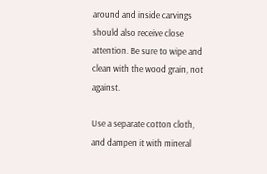around and inside carvings should also receive close attention. Be sure to wipe and clean with the wood grain, not against.

Use a separate cotton cloth, and dampen it with mineral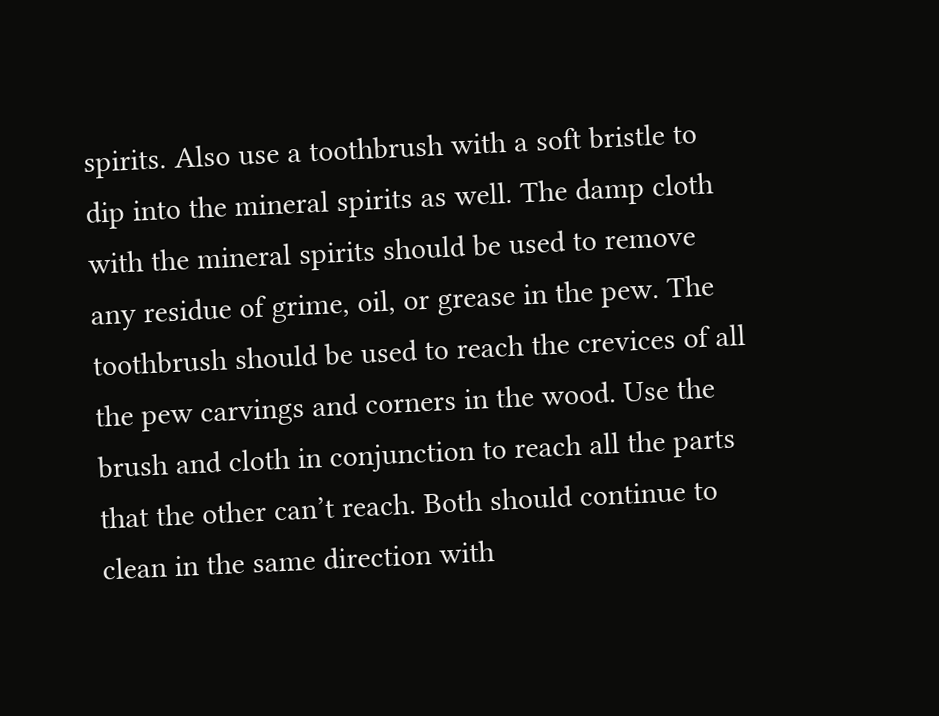spirits. Also use a toothbrush with a soft bristle to dip into the mineral spirits as well. The damp cloth with the mineral spirits should be used to remove any residue of grime, oil, or grease in the pew. The toothbrush should be used to reach the crevices of all the pew carvings and corners in the wood. Use the brush and cloth in conjunction to reach all the parts that the other can’t reach. Both should continue to clean in the same direction with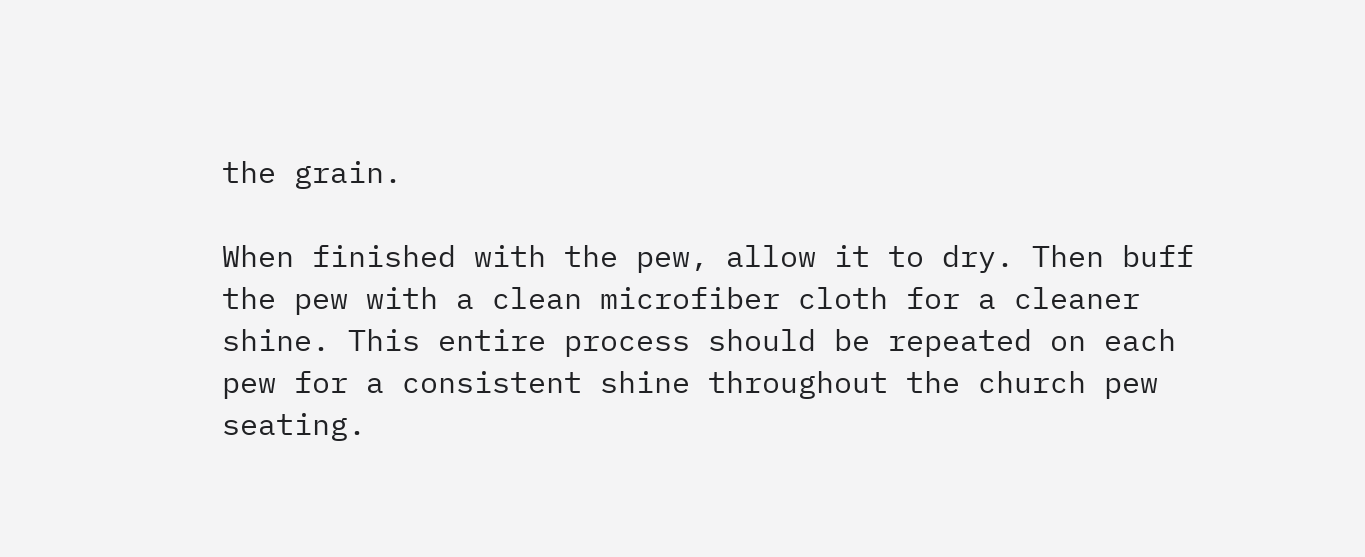the grain.

When finished with the pew, allow it to dry. Then buff the pew with a clean microfiber cloth for a cleaner shine. This entire process should be repeated on each pew for a consistent shine throughout the church pew seating.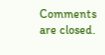Comments are closed.